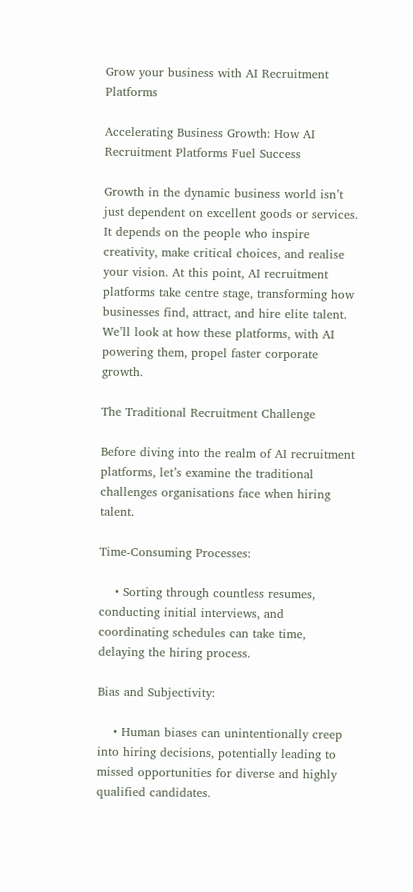Grow your business with AI Recruitment Platforms

Accelerating Business Growth: How AI Recruitment Platforms Fuel Success

Growth in the dynamic business world isn’t just dependent on excellent goods or services. It depends on the people who inspire creativity, make critical choices, and realise your vision. At this point, AI recruitment platforms take centre stage, transforming how businesses find, attract, and hire elite talent. We’ll look at how these platforms, with AI powering them, propel faster corporate growth.

The Traditional Recruitment Challenge

Before diving into the realm of AI recruitment platforms, let’s examine the traditional challenges organisations face when hiring talent.

Time-Consuming Processes:

    • Sorting through countless resumes, conducting initial interviews, and coordinating schedules can take time, delaying the hiring process.

Bias and Subjectivity:

    • Human biases can unintentionally creep into hiring decisions, potentially leading to missed opportunities for diverse and highly qualified candidates.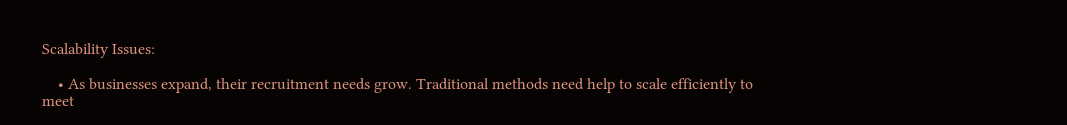Scalability Issues:

    • As businesses expand, their recruitment needs grow. Traditional methods need help to scale efficiently to meet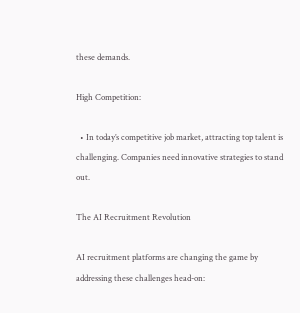these demands.

High Competition:

  • In today’s competitive job market, attracting top talent is challenging. Companies need innovative strategies to stand out.

The AI Recruitment Revolution

AI recruitment platforms are changing the game by addressing these challenges head-on: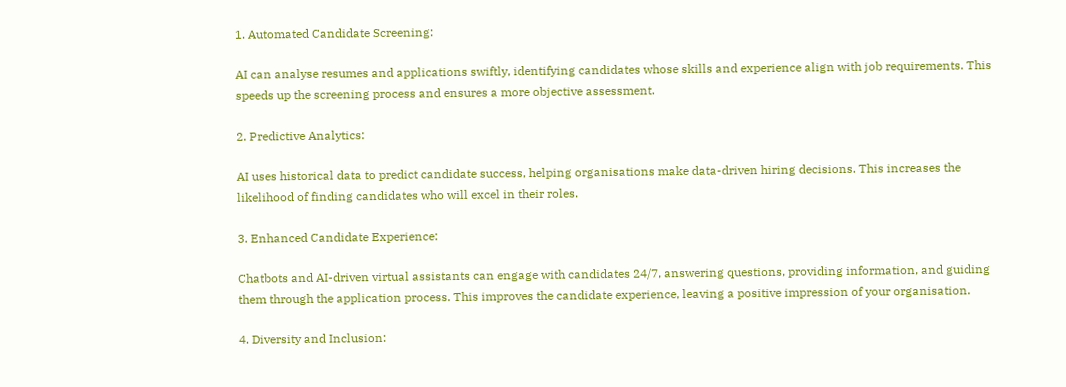1. Automated Candidate Screening:

AI can analyse resumes and applications swiftly, identifying candidates whose skills and experience align with job requirements. This speeds up the screening process and ensures a more objective assessment.

2. Predictive Analytics:

AI uses historical data to predict candidate success, helping organisations make data-driven hiring decisions. This increases the likelihood of finding candidates who will excel in their roles.

3. Enhanced Candidate Experience:

Chatbots and AI-driven virtual assistants can engage with candidates 24/7, answering questions, providing information, and guiding them through the application process. This improves the candidate experience, leaving a positive impression of your organisation.

4. Diversity and Inclusion: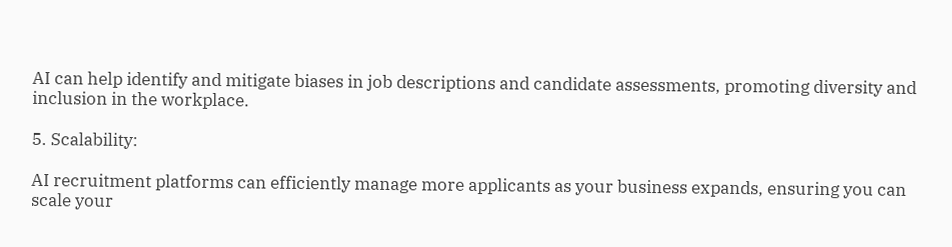AI can help identify and mitigate biases in job descriptions and candidate assessments, promoting diversity and inclusion in the workplace.

5. Scalability:

AI recruitment platforms can efficiently manage more applicants as your business expands, ensuring you can scale your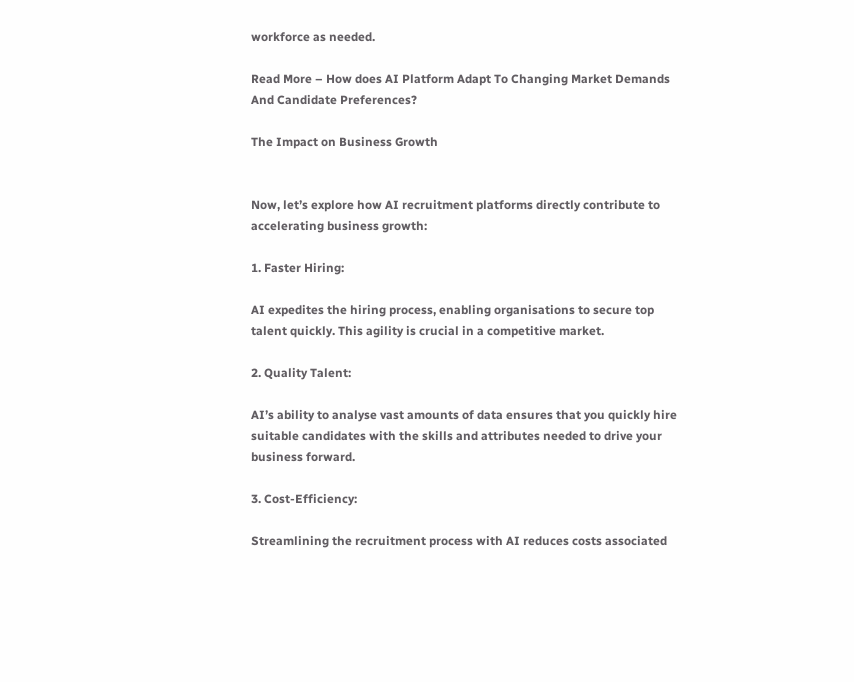workforce as needed.

Read More – How does AI Platform Adapt To Changing Market Demands And Candidate Preferences?

The Impact on Business Growth


Now, let’s explore how AI recruitment platforms directly contribute to accelerating business growth:

1. Faster Hiring:

AI expedites the hiring process, enabling organisations to secure top talent quickly. This agility is crucial in a competitive market.

2. Quality Talent:

AI’s ability to analyse vast amounts of data ensures that you quickly hire suitable candidates with the skills and attributes needed to drive your business forward.

3. Cost-Efficiency:

Streamlining the recruitment process with AI reduces costs associated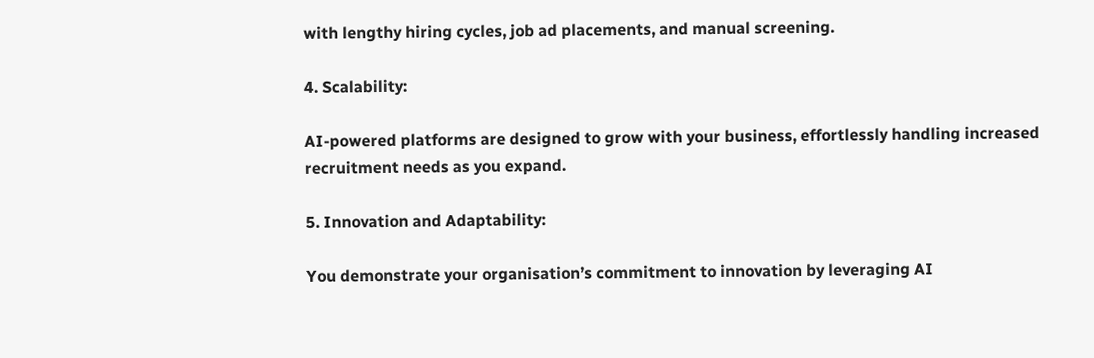with lengthy hiring cycles, job ad placements, and manual screening.

4. Scalability:

AI-powered platforms are designed to grow with your business, effortlessly handling increased recruitment needs as you expand.

5. Innovation and Adaptability:

You demonstrate your organisation’s commitment to innovation by leveraging AI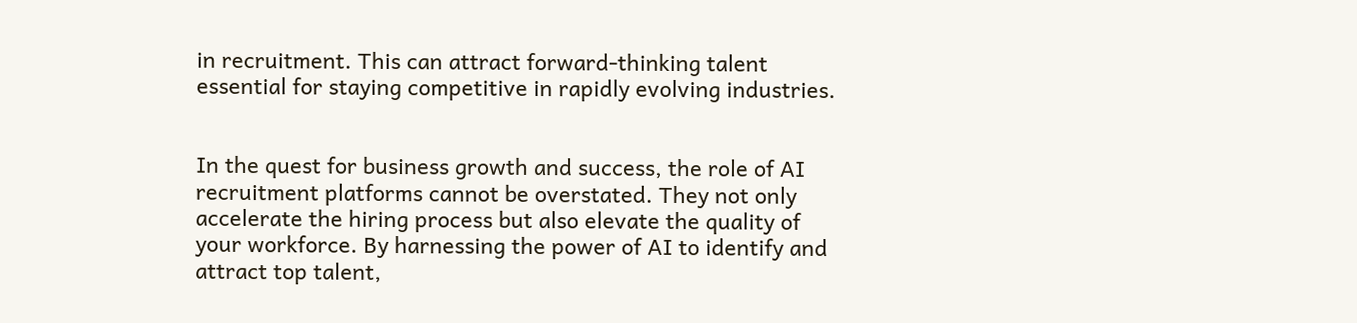in recruitment. This can attract forward-thinking talent essential for staying competitive in rapidly evolving industries.


In the quest for business growth and success, the role of AI recruitment platforms cannot be overstated. They not only accelerate the hiring process but also elevate the quality of your workforce. By harnessing the power of AI to identify and attract top talent,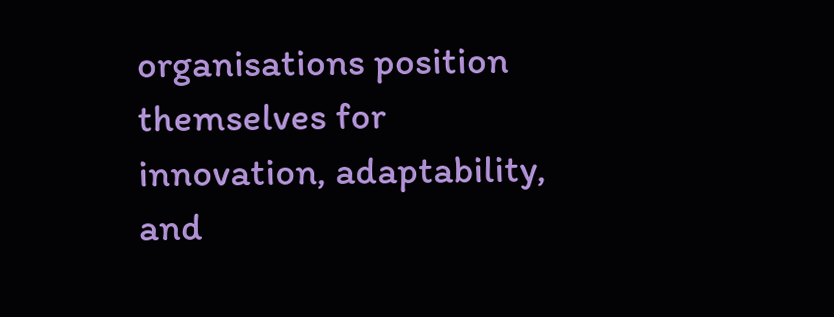organisations position themselves for innovation, adaptability, and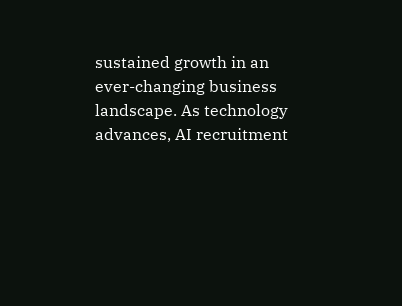sustained growth in an ever-changing business landscape. As technology advances, AI recruitment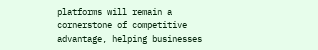platforms will remain a cornerstone of competitive advantage, helping businesses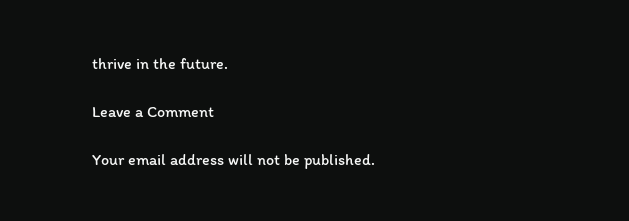thrive in the future.

Leave a Comment

Your email address will not be published.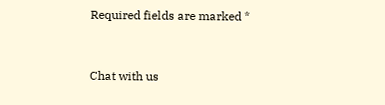Required fields are marked *


Chat with us